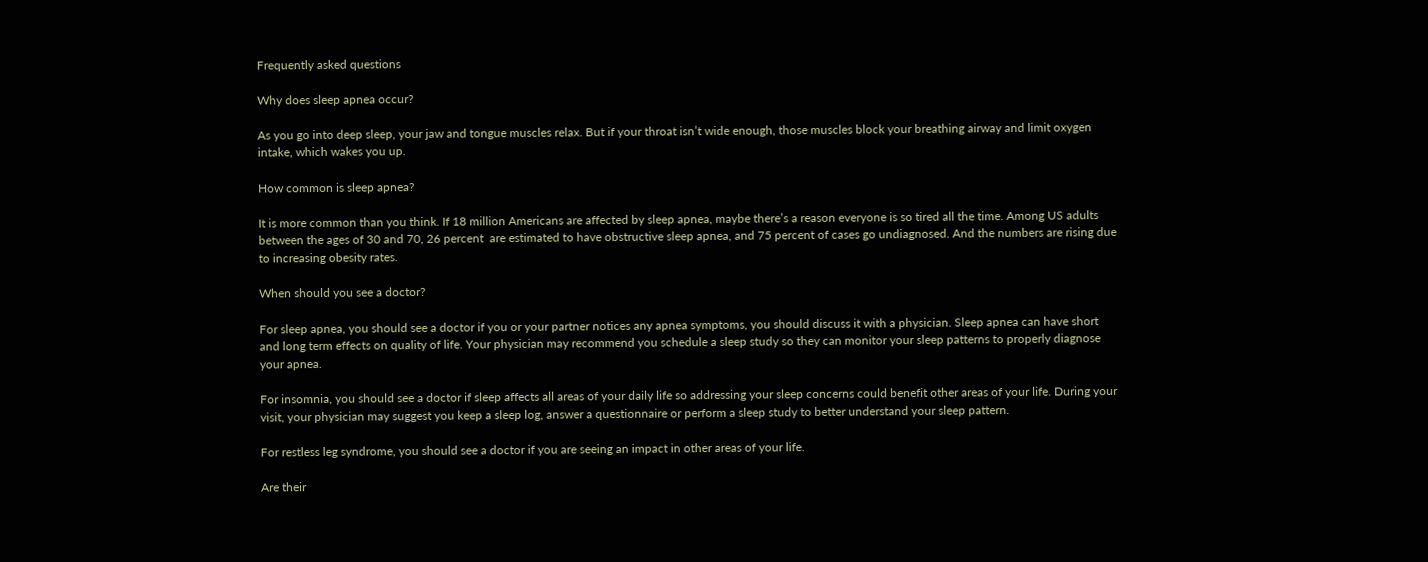Frequently asked questions

Why does sleep apnea occur?

As you go into deep sleep, your jaw and tongue muscles relax. But if your throat isn’t wide enough, those muscles block your breathing airway and limit oxygen intake, which wakes you up.

How common is sleep apnea?

It is more common than you think. If 18 million Americans are affected by sleep apnea, maybe there’s a reason everyone is so tired all the time. Among US adults between the ages of 30 and 70, 26 percent  are estimated to have obstructive sleep apnea, and 75 percent of cases go undiagnosed. And the numbers are rising due to increasing obesity rates.

When should you see a doctor?

For sleep apnea, you should see a doctor if you or your partner notices any apnea symptoms, you should discuss it with a physician. Sleep apnea can have short and long term effects on quality of life. Your physician may recommend you schedule a sleep study so they can monitor your sleep patterns to properly diagnose your apnea.

For insomnia, you should see a doctor if sleep affects all areas of your daily life so addressing your sleep concerns could benefit other areas of your life. During your visit, your physician may suggest you keep a sleep log, answer a questionnaire or perform a sleep study to better understand your sleep pattern.

For restless leg syndrome, you should see a doctor if you are seeing an impact in other areas of your life.

Are their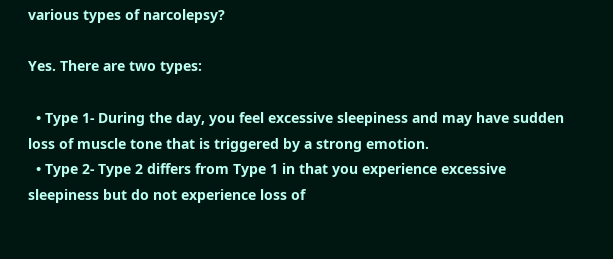various types of narcolepsy?

Yes. There are two types:

  • Type 1- During the day, you feel excessive sleepiness and may have sudden loss of muscle tone that is triggered by a strong emotion.
  • Type 2- Type 2 differs from Type 1 in that you experience excessive sleepiness but do not experience loss of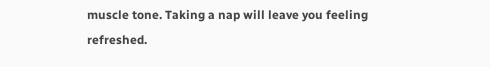muscle tone. Taking a nap will leave you feeling refreshed.